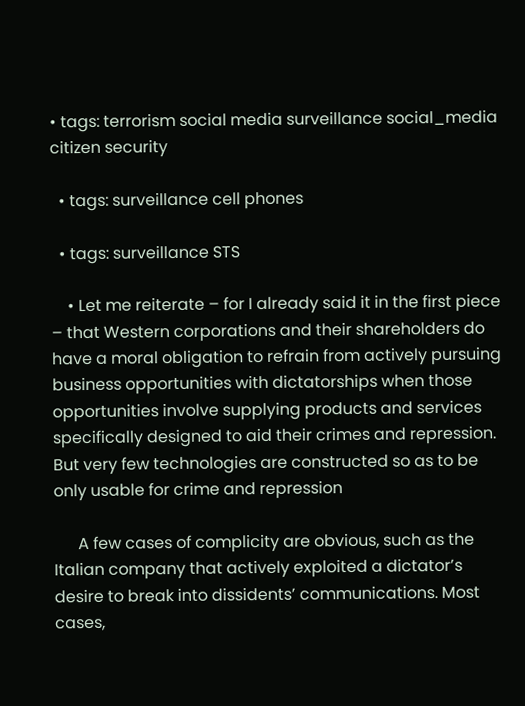• tags: terrorism social media surveillance social_media citizen security

  • tags: surveillance cell phones

  • tags: surveillance STS

    • Let me reiterate – for I already said it in the first piece – that Western corporations and their shareholders do have a moral obligation to refrain from actively pursuing business opportunities with dictatorships when those opportunities involve supplying products and services specifically designed to aid their crimes and repression. But very few technologies are constructed so as to be only usable for crime and repression

      A few cases of complicity are obvious, such as the Italian company that actively exploited a dictator’s desire to break into dissidents’ communications. Most cases,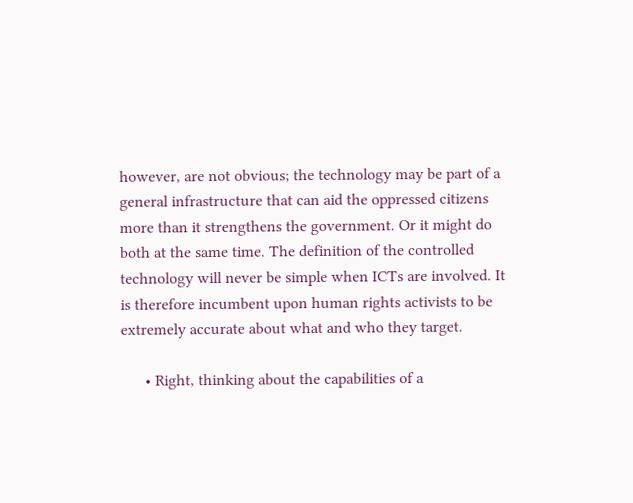however, are not obvious; the technology may be part of a general infrastructure that can aid the oppressed citizens more than it strengthens the government. Or it might do both at the same time. The definition of the controlled technology will never be simple when ICTs are involved. It  is therefore incumbent upon human rights activists to be extremely accurate about what and who they target.

      • Right, thinking about the capabilities of a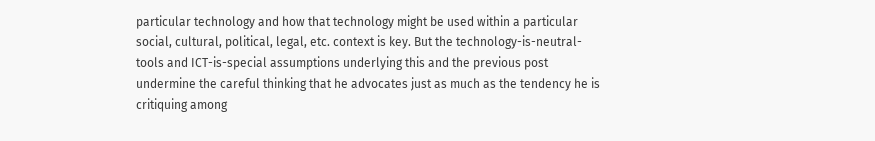particular technology and how that technology might be used within a particular social, cultural, political, legal, etc. context is key. But the technology-is-neutral-tools and ICT-is-special assumptions underlying this and the previous post undermine the careful thinking that he advocates just as much as the tendency he is critiquing among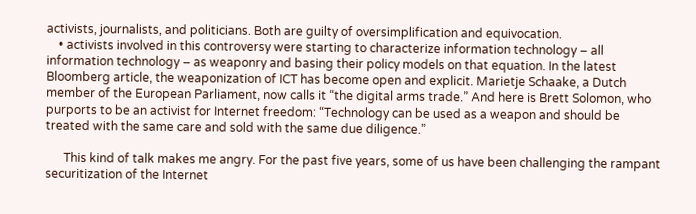activists, journalists, and politicians. Both are guilty of oversimplification and equivocation.
    • activists involved in this controversy were starting to characterize information technology – all information technology – as weaponry and basing their policy models on that equation. In the latest Bloomberg article, the weaponization of ICT has become open and explicit. Marietje Schaake, a Dutch member of the European Parliament, now calls it “the digital arms trade.” And here is Brett Solomon, who purports to be an activist for Internet freedom: “Technology can be used as a weapon and should be treated with the same care and sold with the same due diligence.”

      This kind of talk makes me angry. For the past five years, some of us have been challenging the rampant securitization of the Internet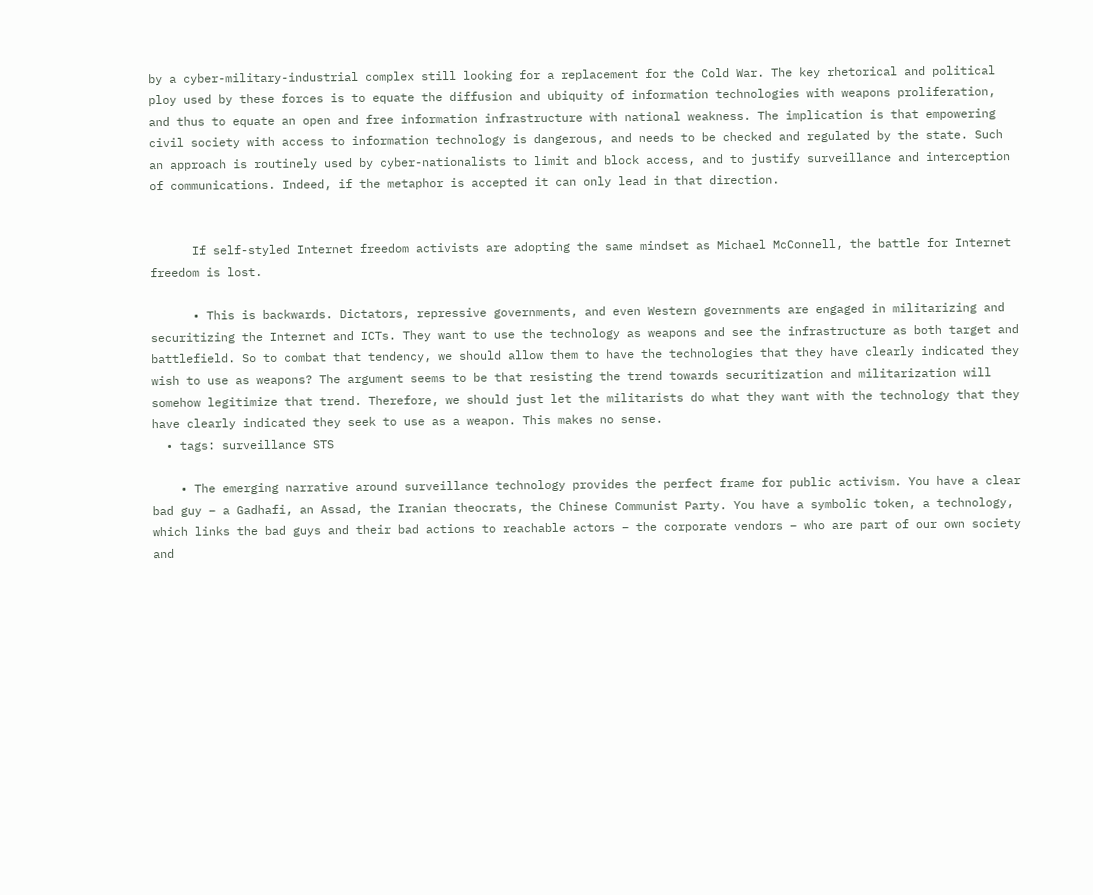by a cyber-military-industrial complex still looking for a replacement for the Cold War. The key rhetorical and political ploy used by these forces is to equate the diffusion and ubiquity of information technologies with weapons proliferation, and thus to equate an open and free information infrastructure with national weakness. The implication is that empowering civil society with access to information technology is dangerous, and needs to be checked and regulated by the state. Such an approach is routinely used by cyber-nationalists to limit and block access, and to justify surveillance and interception of communications. Indeed, if the metaphor is accepted it can only lead in that direction.


      If self-styled Internet freedom activists are adopting the same mindset as Michael McConnell, the battle for Internet freedom is lost.

      • This is backwards. Dictators, repressive governments, and even Western governments are engaged in militarizing and securitizing the Internet and ICTs. They want to use the technology as weapons and see the infrastructure as both target and battlefield. So to combat that tendency, we should allow them to have the technologies that they have clearly indicated they wish to use as weapons? The argument seems to be that resisting the trend towards securitization and militarization will somehow legitimize that trend. Therefore, we should just let the militarists do what they want with the technology that they have clearly indicated they seek to use as a weapon. This makes no sense.
  • tags: surveillance STS

    • The emerging narrative around surveillance technology provides the perfect frame for public activism. You have a clear bad guy – a Gadhafi, an Assad, the Iranian theocrats, the Chinese Communist Party. You have a symbolic token, a technology, which links the bad guys and their bad actions to reachable actors – the corporate vendors – who are part of our own society and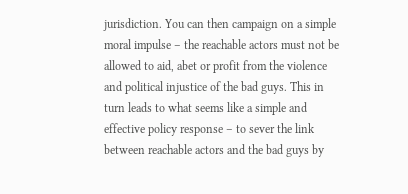jurisdiction. You can then campaign on a simple moral impulse – the reachable actors must not be allowed to aid, abet or profit from the violence and political injustice of the bad guys. This in turn leads to what seems like a simple and effective policy response – to sever the link between reachable actors and the bad guys by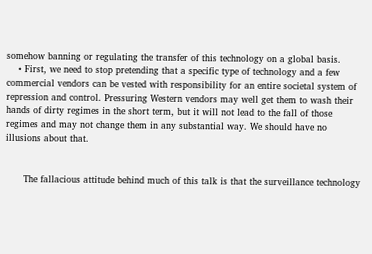somehow banning or regulating the transfer of this technology on a global basis.
    • First, we need to stop pretending that a specific type of technology and a few commercial vendors can be vested with responsibility for an entire societal system of repression and control. Pressuring Western vendors may well get them to wash their hands of dirty regimes in the short term, but it will not lead to the fall of those regimes and may not change them in any substantial way. We should have no illusions about that.


      The fallacious attitude behind much of this talk is that the surveillance technology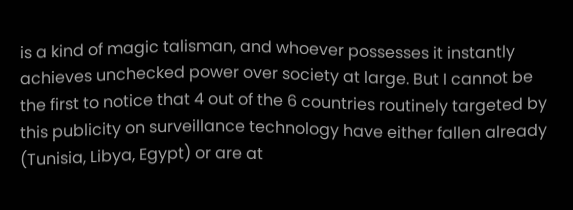is a kind of magic talisman, and whoever possesses it instantly achieves unchecked power over society at large. But I cannot be the first to notice that 4 out of the 6 countries routinely targeted by this publicity on surveillance technology have either fallen already (Tunisia, Libya, Egypt) or are at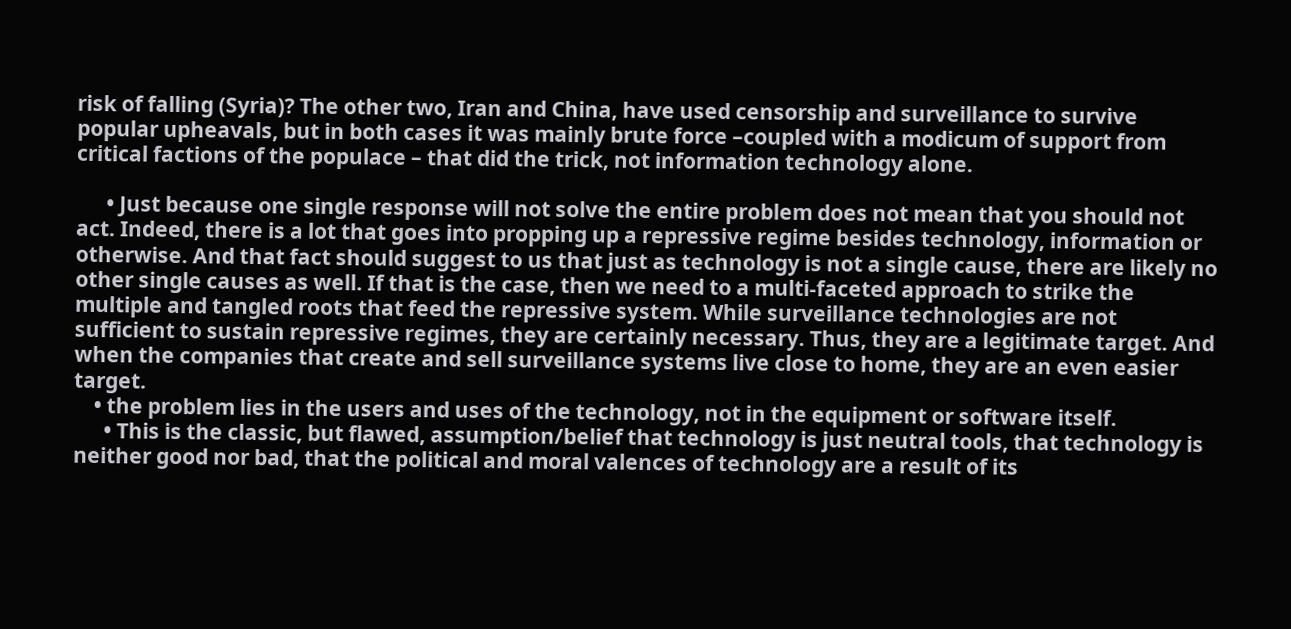risk of falling (Syria)? The other two, Iran and China, have used censorship and surveillance to survive popular upheavals, but in both cases it was mainly brute force –coupled with a modicum of support from critical factions of the populace – that did the trick, not information technology alone.

      • Just because one single response will not solve the entire problem does not mean that you should not act. Indeed, there is a lot that goes into propping up a repressive regime besides technology, information or otherwise. And that fact should suggest to us that just as technology is not a single cause, there are likely no other single causes as well. If that is the case, then we need to a multi-faceted approach to strike the multiple and tangled roots that feed the repressive system. While surveillance technologies are not sufficient to sustain repressive regimes, they are certainly necessary. Thus, they are a legitimate target. And when the companies that create and sell surveillance systems live close to home, they are an even easier target.
    • the problem lies in the users and uses of the technology, not in the equipment or software itself.
      • This is the classic, but flawed, assumption/belief that technology is just neutral tools, that technology is neither good nor bad, that the political and moral valences of technology are a result of its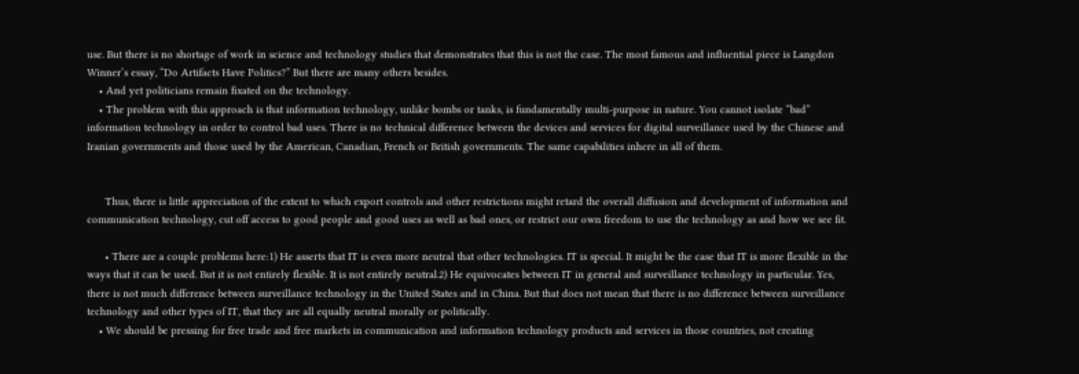use. But there is no shortage of work in science and technology studies that demonstrates that this is not the case. The most famous and influential piece is Langdon Winner’s essay, “Do Artifacts Have Politics?” But there are many others besides.
    • And yet politicians remain fixated on the technology.
    • The problem with this approach is that information technology, unlike bombs or tanks, is fundamentally multi-purpose in nature. You cannot isolate “bad” information technology in order to control bad uses. There is no technical difference between the devices and services for digital surveillance used by the Chinese and Iranian governments and those used by the American, Canadian, French or British governments. The same capabilities inhere in all of them.


      Thus, there is little appreciation of the extent to which export controls and other restrictions might retard the overall diffusion and development of information and communication technology, cut off access to good people and good uses as well as bad ones, or restrict our own freedom to use the technology as and how we see fit.

      • There are a couple problems here:1) He asserts that IT is even more neutral that other technologies. IT is special. It might be the case that IT is more flexible in the ways that it can be used. But it is not entirely flexible. It is not entirely neutral.2) He equivocates between IT in general and surveillance technology in particular. Yes, there is not much difference between surveillance technology in the United States and in China. But that does not mean that there is no difference between surveillance technology and other types of IT, that they are all equally neutral morally or politically.
    • We should be pressing for free trade and free markets in communication and information technology products and services in those countries, not creating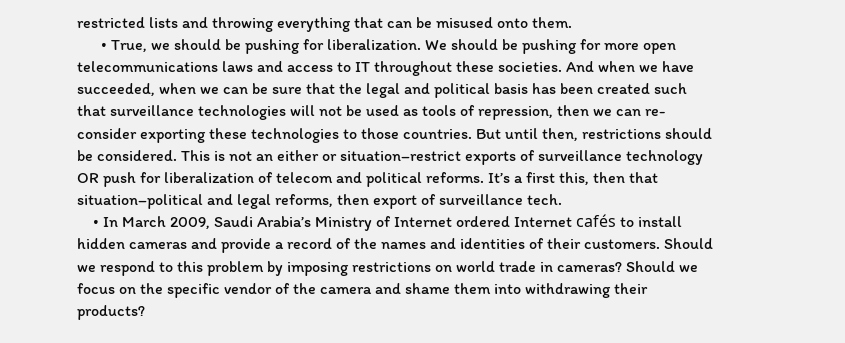restricted lists and throwing everything that can be misused onto them.
      • True, we should be pushing for liberalization. We should be pushing for more open telecommunications laws and access to IT throughout these societies. And when we have succeeded, when we can be sure that the legal and political basis has been created such that surveillance technologies will not be used as tools of repression, then we can re-consider exporting these technologies to those countries. But until then, restrictions should be considered. This is not an either or situation–restrict exports of surveillance technology OR push for liberalization of telecom and political reforms. It’s a first this, then that situation–political and legal reforms, then export of surveillance tech.
    • In March 2009, Saudi Arabia’s Ministry of Internet ordered Internet cafés to install hidden cameras and provide a record of the names and identities of their customers. Should we respond to this problem by imposing restrictions on world trade in cameras? Should we focus on the specific vendor of the camera and shame them into withdrawing their products?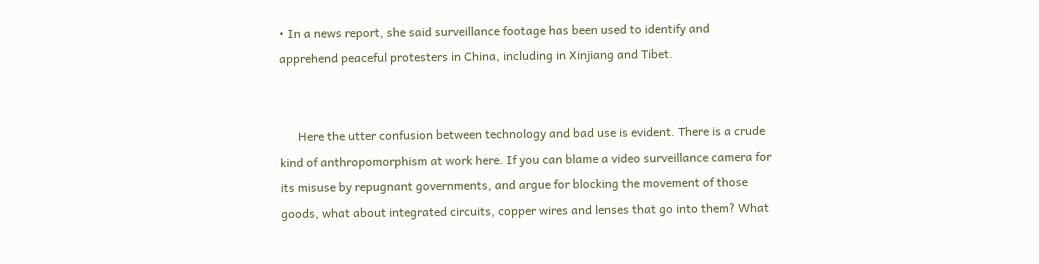• In a news report, she said surveillance footage has been used to identify and apprehend peaceful protesters in China, including in Xinjiang and Tibet.


      Here the utter confusion between technology and bad use is evident. There is a crude kind of anthropomorphism at work here. If you can blame a video surveillance camera for its misuse by repugnant governments, and argue for blocking the movement of those goods, what about integrated circuits, copper wires and lenses that go into them? What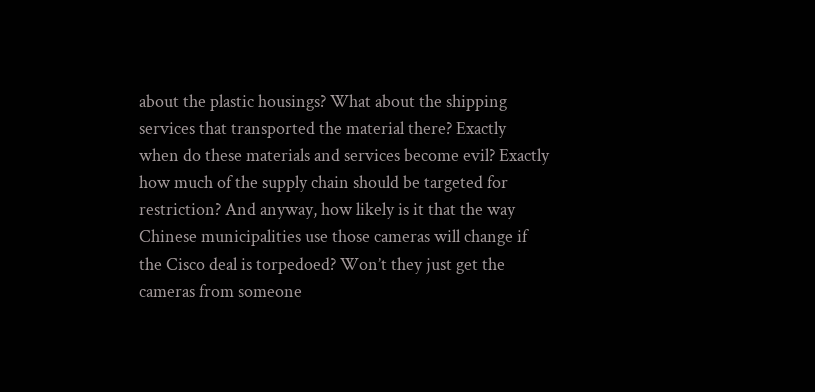about the plastic housings? What about the shipping services that transported the material there? Exactly when do these materials and services become evil? Exactly how much of the supply chain should be targeted for restriction? And anyway, how likely is it that the way Chinese municipalities use those cameras will change if the Cisco deal is torpedoed? Won’t they just get the cameras from someone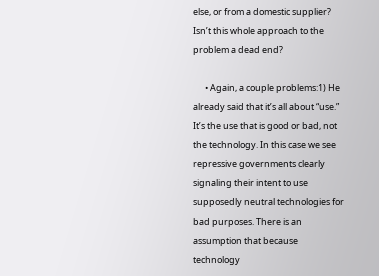else, or from a domestic supplier? Isn’t this whole approach to the problem a dead end?

      • Again, a couple problems:1) He already said that it’s all about “use.” It’s the use that is good or bad, not the technology. In this case we see repressive governments clearly signaling their intent to use supposedly neutral technologies for bad purposes. There is an assumption that because technology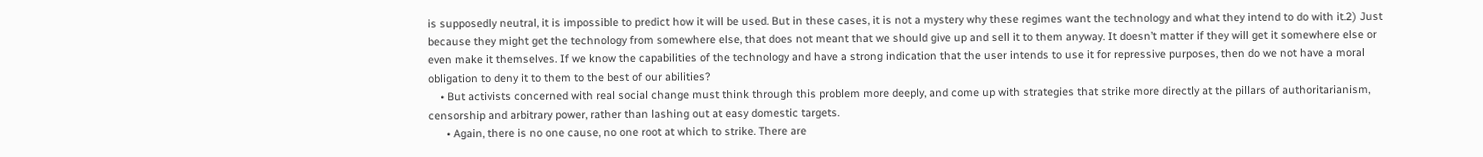is supposedly neutral, it is impossible to predict how it will be used. But in these cases, it is not a mystery why these regimes want the technology and what they intend to do with it.2) Just because they might get the technology from somewhere else, that does not meant that we should give up and sell it to them anyway. It doesn’t matter if they will get it somewhere else or even make it themselves. If we know the capabilities of the technology and have a strong indication that the user intends to use it for repressive purposes, then do we not have a moral obligation to deny it to them to the best of our abilities?
    • But activists concerned with real social change must think through this problem more deeply, and come up with strategies that strike more directly at the pillars of authoritarianism, censorship and arbitrary power, rather than lashing out at easy domestic targets.
      • Again, there is no one cause, no one root at which to strike. There are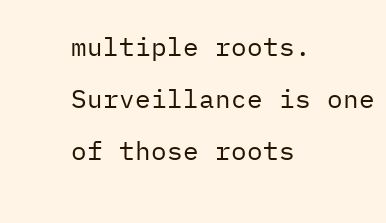multiple roots. Surveillance is one of those roots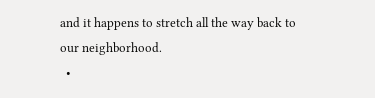and it happens to stretch all the way back to our neighborhood.
  •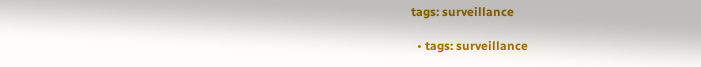tags: surveillance

  • tags: surveillance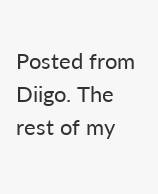Posted from Diigo. The rest of my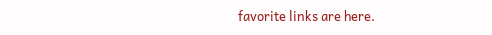favorite links are here.